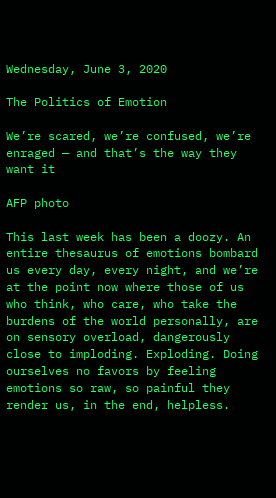Wednesday, June 3, 2020

The Politics of Emotion

We’re scared, we’re confused, we’re enraged — and that’s the way they want it

AFP photo

This last week has been a doozy. An entire thesaurus of emotions bombard us every day, every night, and we’re at the point now where those of us who think, who care, who take the burdens of the world personally, are on sensory overload, dangerously close to imploding. Exploding. Doing ourselves no favors by feeling emotions so raw, so painful they render us, in the end, helpless.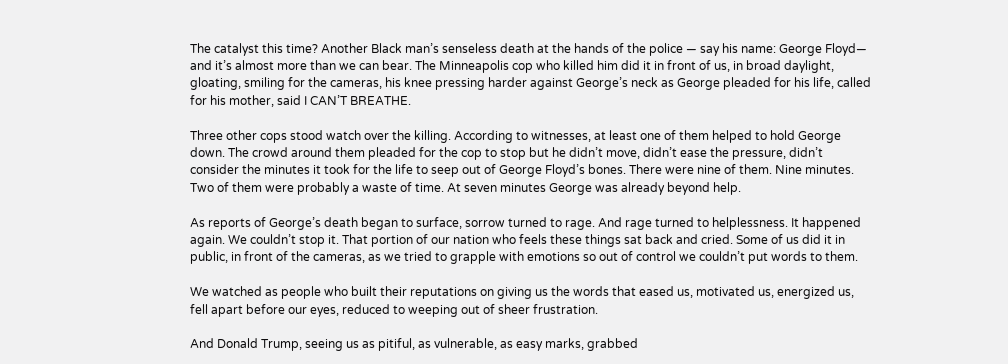The catalyst this time? Another Black man’s senseless death at the hands of the police — say his name: George Floyd— and it’s almost more than we can bear. The Minneapolis cop who killed him did it in front of us, in broad daylight, gloating, smiling for the cameras, his knee pressing harder against George’s neck as George pleaded for his life, called for his mother, said I CAN’T BREATHE.

Three other cops stood watch over the killing. According to witnesses, at least one of them helped to hold George down. The crowd around them pleaded for the cop to stop but he didn’t move, didn’t ease the pressure, didn’t consider the minutes it took for the life to seep out of George Floyd’s bones. There were nine of them. Nine minutes. Two of them were probably a waste of time. At seven minutes George was already beyond help.

As reports of George’s death began to surface, sorrow turned to rage. And rage turned to helplessness. It happened again. We couldn’t stop it. That portion of our nation who feels these things sat back and cried. Some of us did it in public, in front of the cameras, as we tried to grapple with emotions so out of control we couldn’t put words to them.

We watched as people who built their reputations on giving us the words that eased us, motivated us, energized us, fell apart before our eyes, reduced to weeping out of sheer frustration.

And Donald Trump, seeing us as pitiful, as vulnerable, as easy marks, grabbed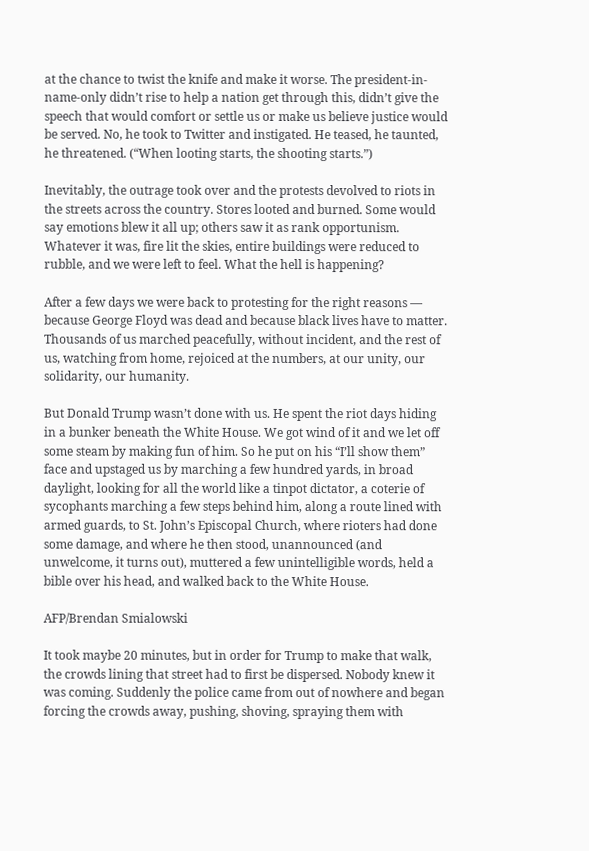at the chance to twist the knife and make it worse. The president-in-name-only didn’t rise to help a nation get through this, didn’t give the speech that would comfort or settle us or make us believe justice would be served. No, he took to Twitter and instigated. He teased, he taunted, he threatened. (“When looting starts, the shooting starts.”)

Inevitably, the outrage took over and the protests devolved to riots in the streets across the country. Stores looted and burned. Some would say emotions blew it all up; others saw it as rank opportunism. Whatever it was, fire lit the skies, entire buildings were reduced to rubble, and we were left to feel. What the hell is happening?

After a few days we were back to protesting for the right reasons — because George Floyd was dead and because black lives have to matter. Thousands of us marched peacefully, without incident, and the rest of us, watching from home, rejoiced at the numbers, at our unity, our solidarity, our humanity.

But Donald Trump wasn’t done with us. He spent the riot days hiding in a bunker beneath the White House. We got wind of it and we let off some steam by making fun of him. So he put on his “I’ll show them” face and upstaged us by marching a few hundred yards, in broad daylight, looking for all the world like a tinpot dictator, a coterie of sycophants marching a few steps behind him, along a route lined with armed guards, to St. John’s Episcopal Church, where rioters had done some damage, and where he then stood, unannounced (and unwelcome, it turns out), muttered a few unintelligible words, held a bible over his head, and walked back to the White House.

AFP/Brendan Smialowski

It took maybe 20 minutes, but in order for Trump to make that walk, the crowds lining that street had to first be dispersed. Nobody knew it was coming. Suddenly the police came from out of nowhere and began forcing the crowds away, pushing, shoving, spraying them with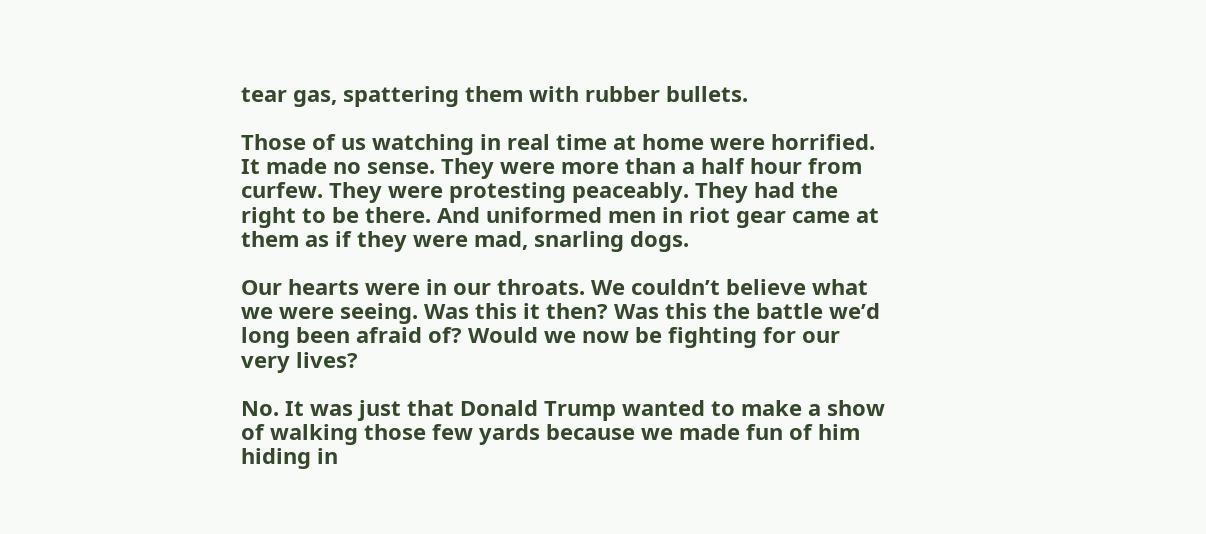tear gas, spattering them with rubber bullets.

Those of us watching in real time at home were horrified. It made no sense. They were more than a half hour from curfew. They were protesting peaceably. They had the right to be there. And uniformed men in riot gear came at them as if they were mad, snarling dogs.

Our hearts were in our throats. We couldn’t believe what we were seeing. Was this it then? Was this the battle we’d long been afraid of? Would we now be fighting for our very lives?

No. It was just that Donald Trump wanted to make a show of walking those few yards because we made fun of him hiding in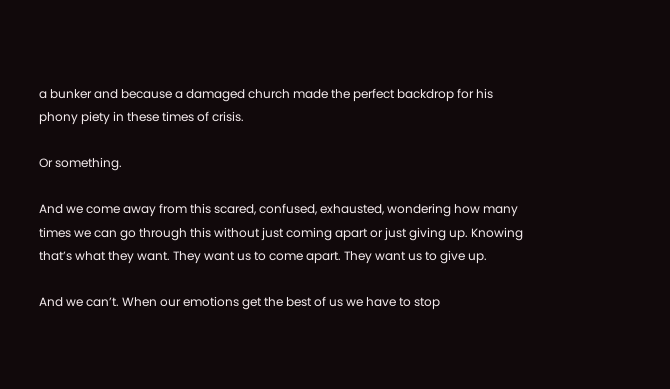a bunker and because a damaged church made the perfect backdrop for his phony piety in these times of crisis.

Or something.

And we come away from this scared, confused, exhausted, wondering how many times we can go through this without just coming apart or just giving up. Knowing that’s what they want. They want us to come apart. They want us to give up.

And we can’t. When our emotions get the best of us we have to stop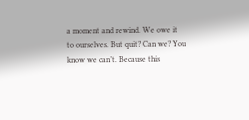a moment and rewind. We owe it to ourselves. But quit? Can we? You know we can’t. Because this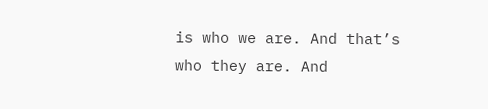is who we are. And that’s who they are. And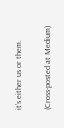it’s either us or them.

(Cross-posted at Medium)